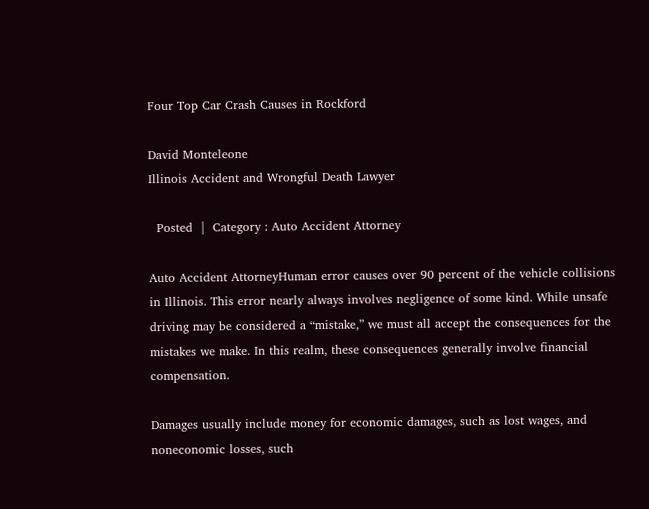Four Top Car Crash Causes in Rockford

David Monteleone
Illinois Accident and Wrongful Death Lawyer

  Posted  |  Category : Auto Accident Attorney

Auto Accident AttorneyHuman error causes over 90 percent of the vehicle collisions in Illinois. This error nearly always involves negligence of some kind. While unsafe driving may be considered a “mistake,” we must all accept the consequences for the mistakes we make. In this realm, these consequences generally involve financial compensation.

Damages usually include money for economic damages, such as lost wages, and noneconomic losses, such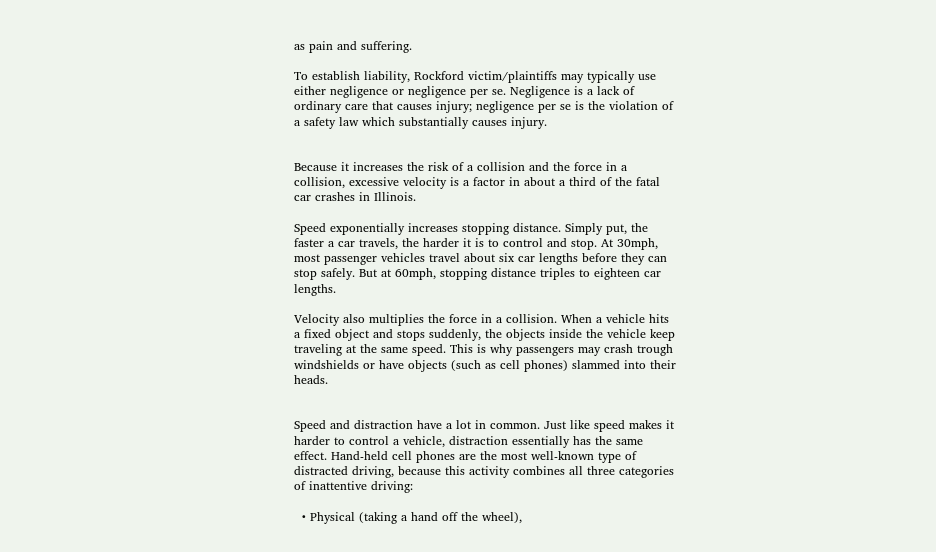as pain and suffering.

To establish liability, Rockford victim/plaintiffs may typically use either negligence or negligence per se. Negligence is a lack of ordinary care that causes injury; negligence per se is the violation of a safety law which substantially causes injury.


Because it increases the risk of a collision and the force in a collision, excessive velocity is a factor in about a third of the fatal car crashes in Illinois.

Speed exponentially increases stopping distance. Simply put, the faster a car travels, the harder it is to control and stop. At 30mph, most passenger vehicles travel about six car lengths before they can stop safely. But at 60mph, stopping distance triples to eighteen car lengths.

Velocity also multiplies the force in a collision. When a vehicle hits a fixed object and stops suddenly, the objects inside the vehicle keep traveling at the same speed. This is why passengers may crash trough windshields or have objects (such as cell phones) slammed into their heads.


Speed and distraction have a lot in common. Just like speed makes it harder to control a vehicle, distraction essentially has the same effect. Hand-held cell phones are the most well-known type of distracted driving, because this activity combines all three categories of inattentive driving:

  • Physical (taking a hand off the wheel),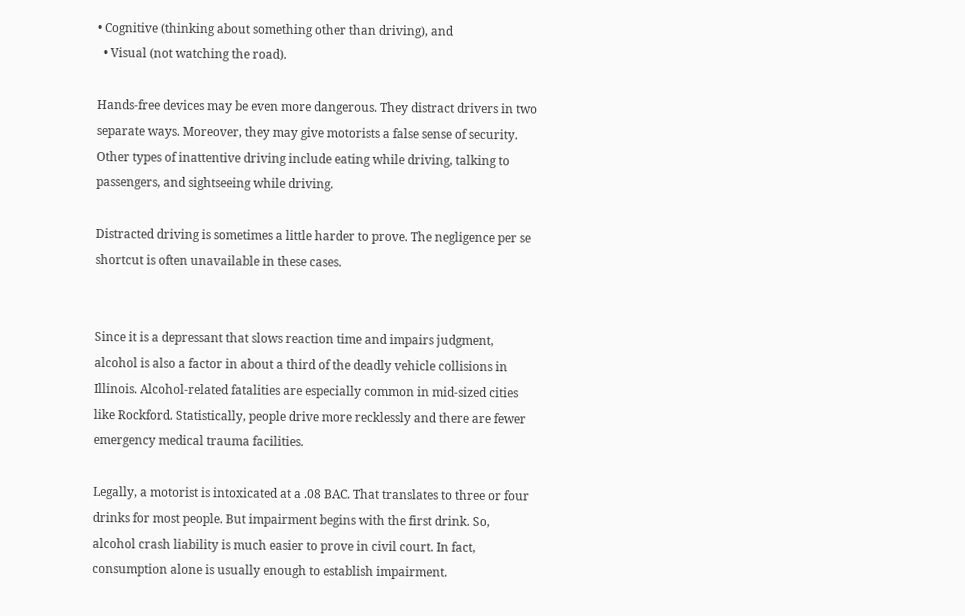• Cognitive (thinking about something other than driving), and
  • Visual (not watching the road).

Hands-free devices may be even more dangerous. They distract drivers in two separate ways. Moreover, they may give motorists a false sense of security. Other types of inattentive driving include eating while driving, talking to passengers, and sightseeing while driving.

Distracted driving is sometimes a little harder to prove. The negligence per se shortcut is often unavailable in these cases.


Since it is a depressant that slows reaction time and impairs judgment, alcohol is also a factor in about a third of the deadly vehicle collisions in Illinois. Alcohol-related fatalities are especially common in mid-sized cities like Rockford. Statistically, people drive more recklessly and there are fewer emergency medical trauma facilities.

Legally, a motorist is intoxicated at a .08 BAC. That translates to three or four drinks for most people. But impairment begins with the first drink. So, alcohol crash liability is much easier to prove in civil court. In fact, consumption alone is usually enough to establish impairment.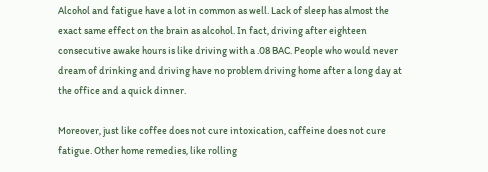Alcohol and fatigue have a lot in common as well. Lack of sleep has almost the exact same effect on the brain as alcohol. In fact, driving after eighteen consecutive awake hours is like driving with a .08 BAC. People who would never dream of drinking and driving have no problem driving home after a long day at the office and a quick dinner.

Moreover, just like coffee does not cure intoxication, caffeine does not cure fatigue. Other home remedies, like rolling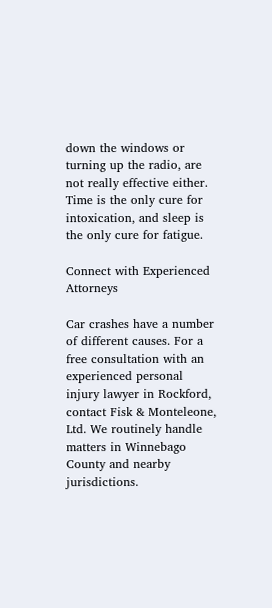down the windows or turning up the radio, are not really effective either. Time is the only cure for intoxication, and sleep is the only cure for fatigue.

Connect with Experienced Attorneys

Car crashes have a number of different causes. For a free consultation with an experienced personal injury lawyer in Rockford, contact Fisk & Monteleone, Ltd. We routinely handle matters in Winnebago County and nearby jurisdictions.